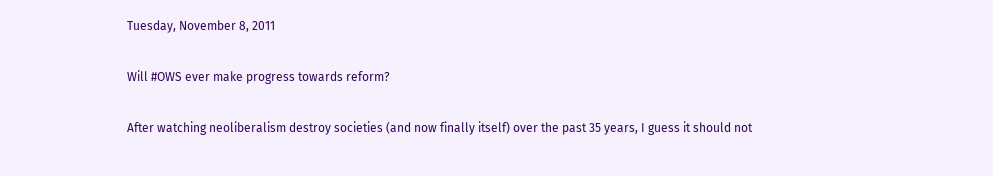Tuesday, November 8, 2011

Will #OWS ever make progress towards reform?

After watching neoliberalism destroy societies (and now finally itself) over the past 35 years, I guess it should not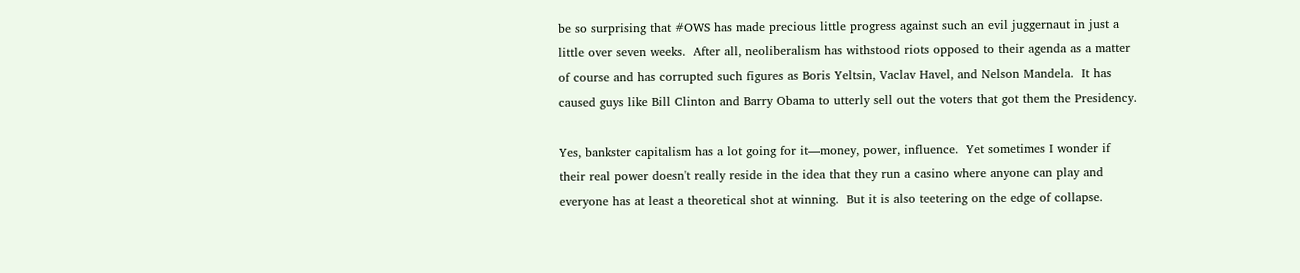be so surprising that #OWS has made precious little progress against such an evil juggernaut in just a little over seven weeks.  After all, neoliberalism has withstood riots opposed to their agenda as a matter of course and has corrupted such figures as Boris Yeltsin, Vaclav Havel, and Nelson Mandela.  It has caused guys like Bill Clinton and Barry Obama to utterly sell out the voters that got them the Presidency.

Yes, bankster capitalism has a lot going for it—money, power, influence.  Yet sometimes I wonder if their real power doesn't really reside in the idea that they run a casino where anyone can play and everyone has at least a theoretical shot at winning.  But it is also teetering on the edge of collapse.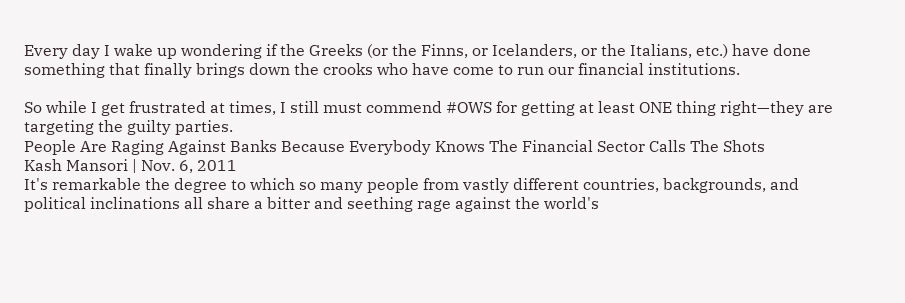Every day I wake up wondering if the Greeks (or the Finns, or Icelanders, or the Italians, etc.) have done something that finally brings down the crooks who have come to run our financial institutions.

So while I get frustrated at times, I still must commend #OWS for getting at least ONE thing right—they are targeting the guilty parties.
People Are Raging Against Banks Because Everybody Knows The Financial Sector Calls The Shots
Kash Mansori | Nov. 6, 2011
It's remarkable the degree to which so many people from vastly different countries, backgrounds, and political inclinations all share a bitter and seething rage against the world's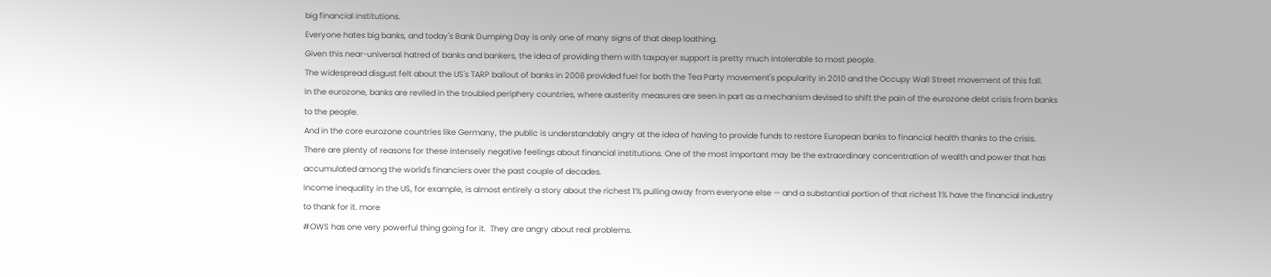big financial institutions.
Everyone hates big banks, and today's Bank Dumping Day is only one of many signs of that deep loathing.
Given this near-universal hatred of banks and bankers, the idea of providing them with taxpayer support is pretty much intolerable to most people.
The widespread disgust felt about the US's TARP bailout of banks in 2008 provided fuel for both the Tea Party movement's popularity in 2010 and the Occupy Wall Street movement of this fall.
In the eurozone, banks are reviled in the troubled periphery countries, where austerity measures are seen in part as a mechanism devised to shift the pain of the eurozone debt crisis from banks to the people.
And in the core eurozone countries like Germany, the public is understandably angry at the idea of having to provide funds to restore European banks to financial health thanks to the crisis.
There are plenty of reasons for these intensely negative feelings about financial institutions. One of the most important may be the extraordinary concentration of wealth and power that has accumulated among the world's financiers over the past couple of decades.
Income inequality in the US, for example, is almost entirely a story about the richest 1% pulling away from everyone else — and a substantial portion of that richest 1% have the financial industry to thank for it. more
#OWS has one very powerful thing going for it.  They are angry about real problems.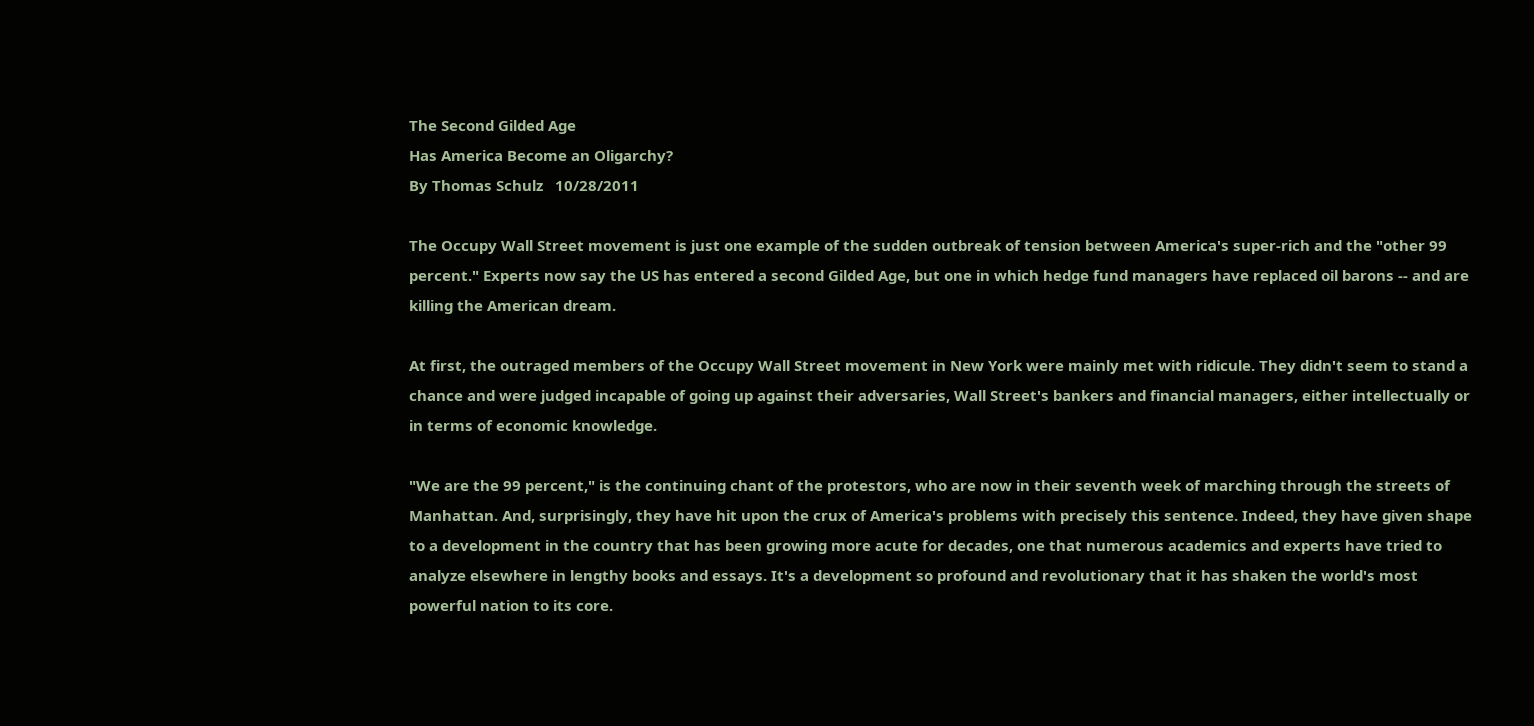The Second Gilded Age
Has America Become an Oligarchy?
By Thomas Schulz   10/28/2011

The Occupy Wall Street movement is just one example of the sudden outbreak of tension between America's super-rich and the "other 99 percent." Experts now say the US has entered a second Gilded Age, but one in which hedge fund managers have replaced oil barons -- and are killing the American dream.

At first, the outraged members of the Occupy Wall Street movement in New York were mainly met with ridicule. They didn't seem to stand a chance and were judged incapable of going up against their adversaries, Wall Street's bankers and financial managers, either intellectually or in terms of economic knowledge.

"We are the 99 percent," is the continuing chant of the protestors, who are now in their seventh week of marching through the streets of Manhattan. And, surprisingly, they have hit upon the crux of America's problems with precisely this sentence. Indeed, they have given shape to a development in the country that has been growing more acute for decades, one that numerous academics and experts have tried to analyze elsewhere in lengthy books and essays. It's a development so profound and revolutionary that it has shaken the world's most powerful nation to its core.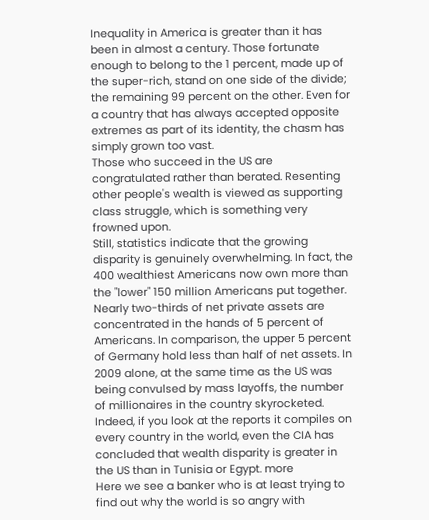Inequality in America is greater than it has been in almost a century. Those fortunate enough to belong to the 1 percent, made up of the super-rich, stand on one side of the divide; the remaining 99 percent on the other. Even for a country that has always accepted opposite extremes as part of its identity, the chasm has simply grown too vast.
Those who succeed in the US are congratulated rather than berated. Resenting other people's wealth is viewed as supporting class struggle, which is something very frowned upon.
Still, statistics indicate that the growing disparity is genuinely overwhelming. In fact, the 400 wealthiest Americans now own more than the "lower" 150 million Americans put together.
Nearly two-thirds of net private assets are concentrated in the hands of 5 percent of Americans. In comparison, the upper 5 percent of Germany hold less than half of net assets. In 2009 alone, at the same time as the US was being convulsed by mass layoffs, the number of millionaires in the country skyrocketed.
Indeed, if you look at the reports it compiles on every country in the world, even the CIA has concluded that wealth disparity is greater in the US than in Tunisia or Egypt. more
Here we see a banker who is at least trying to find out why the world is so angry with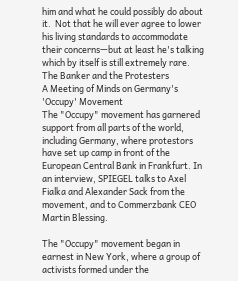him and what he could possibly do about it.  Not that he will ever agree to lower his living standards to accommodate their concerns—but at least he's talking which by itself is still extremely rare.
The Banker and the Protesters
A Meeting of Minds on Germany's 'Occupy' Movement
The "Occupy" movement has garnered support from all parts of the world, including Germany, where protestors have set up camp in front of the European Central Bank in Frankfurt. In an interview, SPIEGEL talks to Axel Fialka and Alexander Sack from the movement, and to Commerzbank CEO Martin Blessing.

The "Occupy" movement began in earnest in New York, where a group of activists formed under the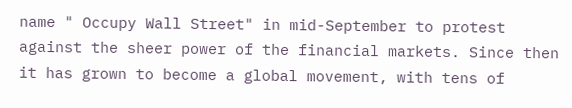name " Occupy Wall Street" in mid-September to protest against the sheer power of the financial markets. Since then it has grown to become a global movement, with tens of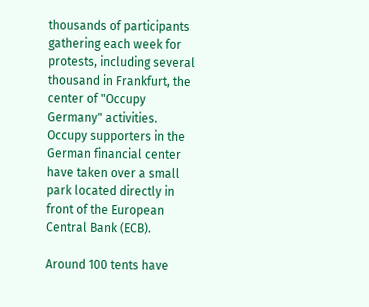thousands of participants gathering each week for protests, including several thousand in Frankfurt, the center of "Occupy Germany" activities. Occupy supporters in the German financial center have taken over a small park located directly in front of the European Central Bank (ECB).

Around 100 tents have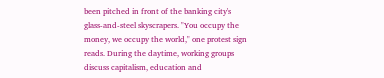been pitched in front of the banking city's glass-and-steel skyscrapers. "You occupy the money, we occupy the world," one protest sign reads. During the daytime, working groups discuss capitalism, education and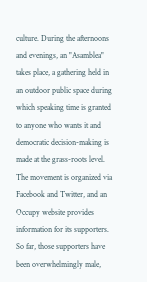culture. During the afternoons and evenings, an "Asamblea" takes place, a gathering held in an outdoor public space during which speaking time is granted to anyone who wants it and democratic decision-making is made at the grass-roots level. The movement is organized via Facebook and Twitter, and an Occupy website provides information for its supporters. So far, those supporters have been overwhelmingly male,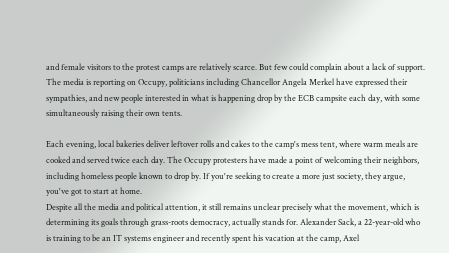and female visitors to the protest camps are relatively scarce. But few could complain about a lack of support. The media is reporting on Occupy, politicians including Chancellor Angela Merkel have expressed their sympathies, and new people interested in what is happening drop by the ECB campsite each day, with some simultaneously raising their own tents.

Each evening, local bakeries deliver leftover rolls and cakes to the camp's mess tent, where warm meals are cooked and served twice each day. The Occupy protesters have made a point of welcoming their neighbors, including homeless people known to drop by. If you're seeking to create a more just society, they argue, you've got to start at home.
Despite all the media and political attention, it still remains unclear precisely what the movement, which is determining its goals through grass-roots democracy, actually stands for. Alexander Sack, a 22-year-old who is training to be an IT systems engineer and recently spent his vacation at the camp, Axel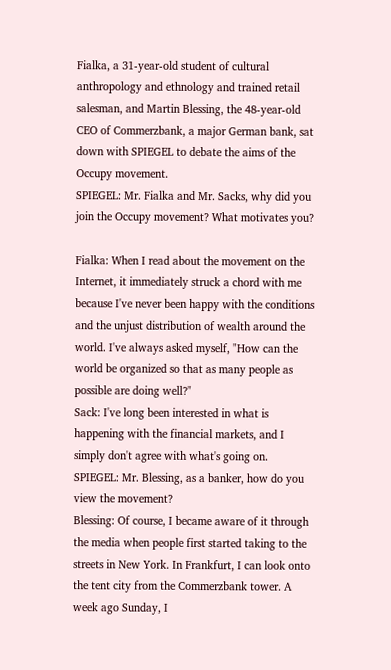Fialka, a 31-year-old student of cultural anthropology and ethnology and trained retail salesman, and Martin Blessing, the 48-year-old CEO of Commerzbank, a major German bank, sat down with SPIEGEL to debate the aims of the Occupy movement.
SPIEGEL: Mr. Fialka and Mr. Sacks, why did you join the Occupy movement? What motivates you?

Fialka: When I read about the movement on the Internet, it immediately struck a chord with me because I've never been happy with the conditions and the unjust distribution of wealth around the world. I've always asked myself, "How can the world be organized so that as many people as possible are doing well?"
Sack: I've long been interested in what is happening with the financial markets, and I simply don't agree with what's going on.
SPIEGEL: Mr. Blessing, as a banker, how do you view the movement?
Blessing: Of course, I became aware of it through the media when people first started taking to the streets in New York. In Frankfurt, I can look onto the tent city from the Commerzbank tower. A week ago Sunday, I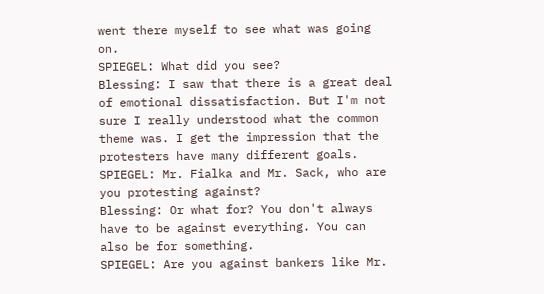went there myself to see what was going on.
SPIEGEL: What did you see?
Blessing: I saw that there is a great deal of emotional dissatisfaction. But I'm not sure I really understood what the common theme was. I get the impression that the protesters have many different goals.
SPIEGEL: Mr. Fialka and Mr. Sack, who are you protesting against?
Blessing: Or what for? You don't always have to be against everything. You can also be for something.
SPIEGEL: Are you against bankers like Mr.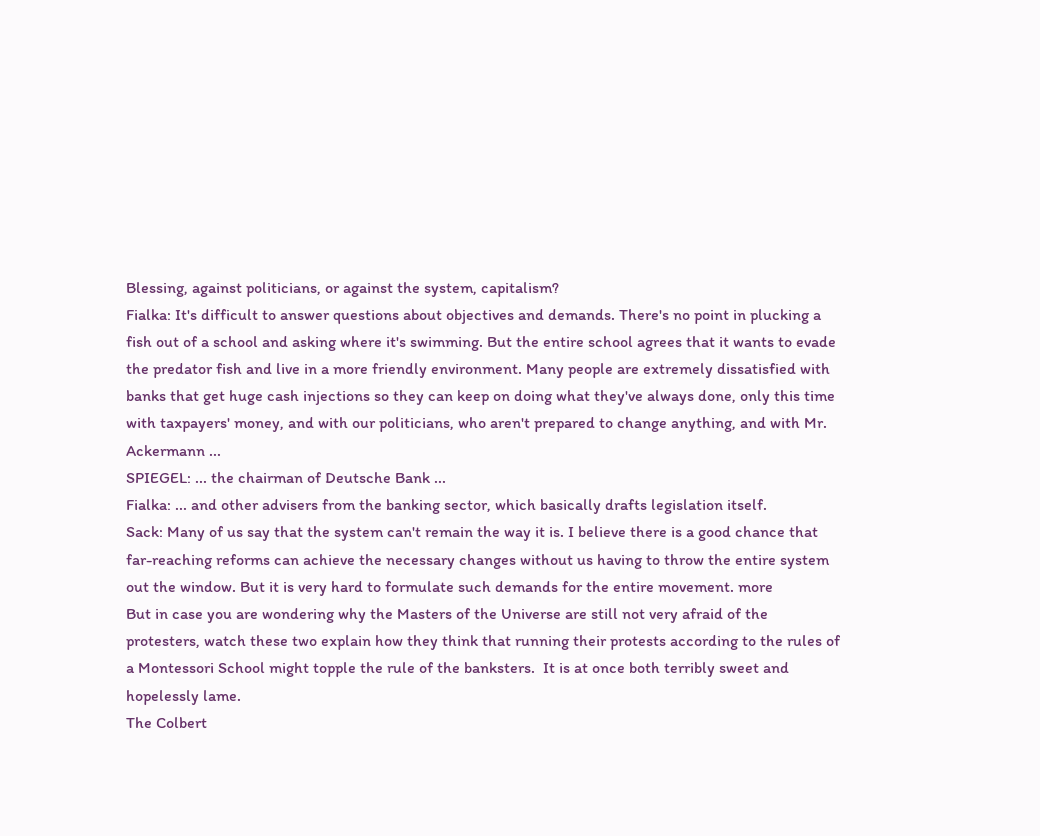Blessing, against politicians, or against the system, capitalism?
Fialka: It's difficult to answer questions about objectives and demands. There's no point in plucking a fish out of a school and asking where it's swimming. But the entire school agrees that it wants to evade the predator fish and live in a more friendly environment. Many people are extremely dissatisfied with banks that get huge cash injections so they can keep on doing what they've always done, only this time with taxpayers' money, and with our politicians, who aren't prepared to change anything, and with Mr. Ackermann ...
SPIEGEL: ... the chairman of Deutsche Bank ...
Fialka: ... and other advisers from the banking sector, which basically drafts legislation itself.
Sack: Many of us say that the system can't remain the way it is. I believe there is a good chance that far-reaching reforms can achieve the necessary changes without us having to throw the entire system out the window. But it is very hard to formulate such demands for the entire movement. more
But in case you are wondering why the Masters of the Universe are still not very afraid of the protesters, watch these two explain how they think that running their protests according to the rules of a Montessori School might topple the rule of the banksters.  It is at once both terribly sweet and hopelessly lame.
The Colbert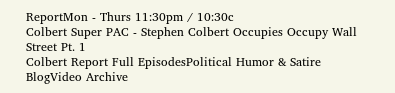ReportMon - Thurs 11:30pm / 10:30c
Colbert Super PAC - Stephen Colbert Occupies Occupy Wall Street Pt. 1
Colbert Report Full EpisodesPolitical Humor & Satire BlogVideo Archive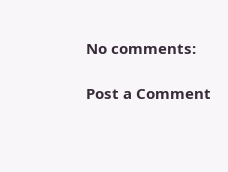No comments:

Post a Comment